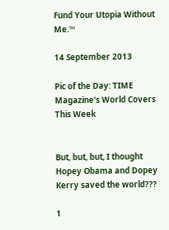Fund Your Utopia Without Me.™

14 September 2013

Pic of the Day: TIME Magazine's World Covers This Week


But, but, but, I thought Hopey Obama and Dopey Kerry saved the world???

1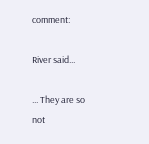comment:

River said...

... They are so not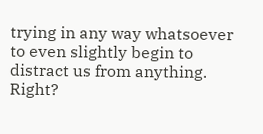trying in any way whatsoever to even slightly begin to distract us from anything. Right?